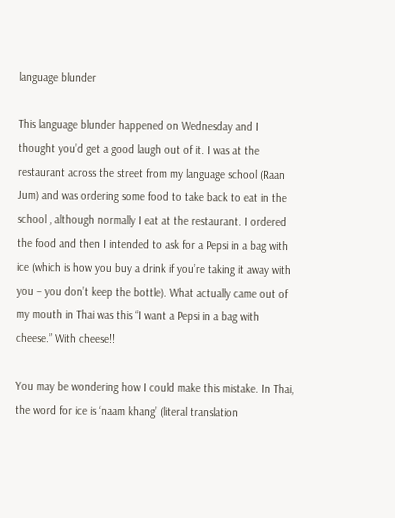language blunder

This language blunder happened on Wednesday and I thought you’d get a good laugh out of it. I was at the restaurant across the street from my language school (Raan Jum) and was ordering some food to take back to eat in the school , although normally I eat at the restaurant. I ordered the food and then I intended to ask for a Pepsi in a bag with ice (which is how you buy a drink if you’re taking it away with you – you don’t keep the bottle). What actually came out of my mouth in Thai was this “I want a Pepsi in a bag with cheese.” With cheese!!

You may be wondering how I could make this mistake. In Thai, the word for ice is ‘naam khang’ (literal translation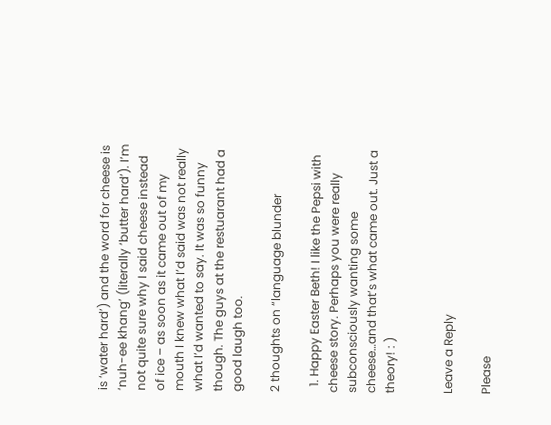is ‘water hard’) and the word for cheese is ‘nuh-ee khang’ (literally ‘butter hard’). I’m not quite sure why I said cheese instead of ice – as soon as it came out of my mouth I knew what I’d said was not really what I’d wanted to say. It was so funny though. The guys at the restuarant had a good laugh too.

2 thoughts on “language blunder

  1. Happy Easter Beth! I like the Pepsi with cheese story. Perhaps you were really subconsciously wanting some cheese…and that’s what came out. Just a theory! : )


Leave a Reply

Please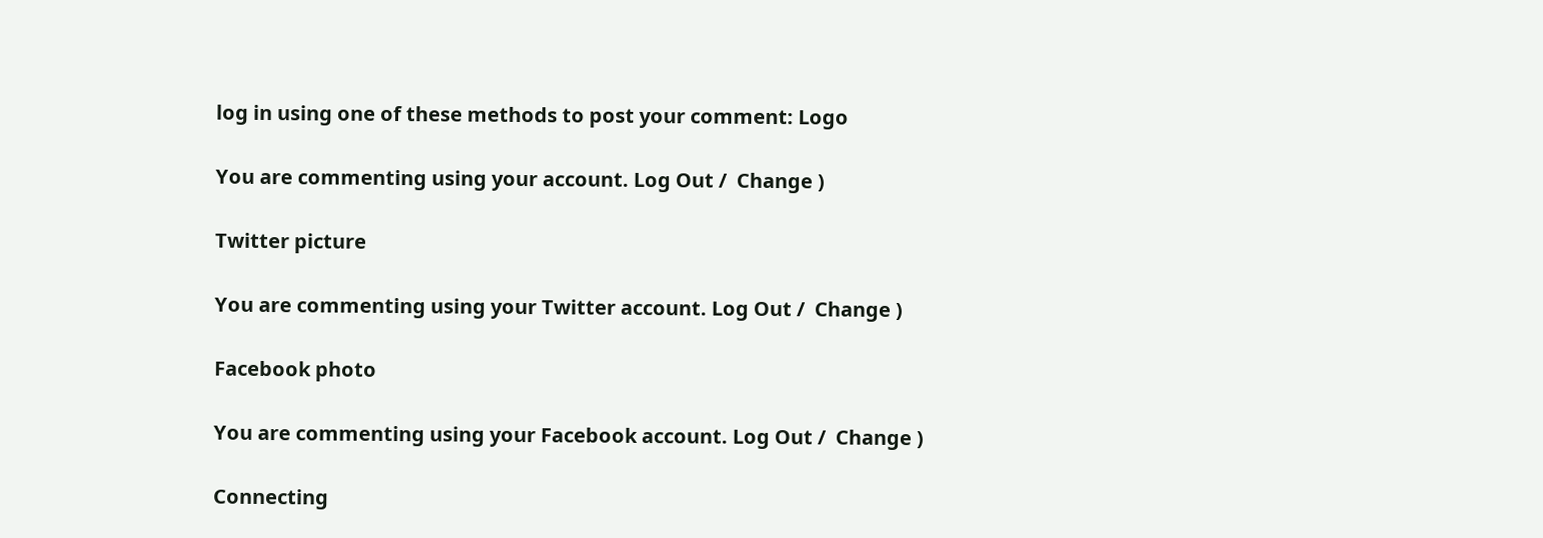log in using one of these methods to post your comment: Logo

You are commenting using your account. Log Out /  Change )

Twitter picture

You are commenting using your Twitter account. Log Out /  Change )

Facebook photo

You are commenting using your Facebook account. Log Out /  Change )

Connecting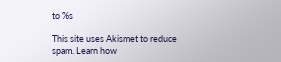to %s

This site uses Akismet to reduce spam. Learn how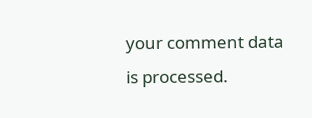your comment data is processed.